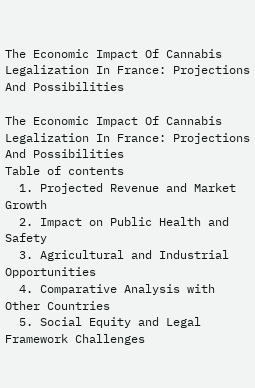The Economic Impact Of Cannabis Legalization In France: Projections And Possibilities

The Economic Impact Of Cannabis Legalization In France: Projections And Possibilities
Table of contents
  1. Projected Revenue and Market Growth
  2. Impact on Public Health and Safety
  3. Agricultural and Industrial Opportunities
  4. Comparative Analysis with Other Countries
  5. Social Equity and Legal Framework Challenges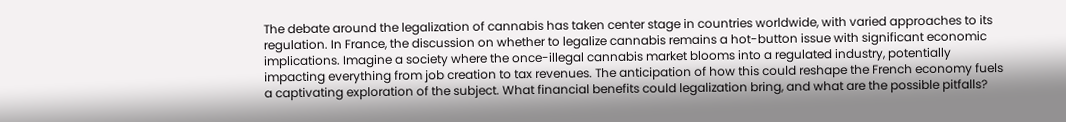The debate around the legalization of cannabis has taken center stage in countries worldwide, with varied approaches to its regulation. In France, the discussion on whether to legalize cannabis remains a hot-button issue with significant economic implications. Imagine a society where the once-illegal cannabis market blooms into a regulated industry, potentially impacting everything from job creation to tax revenues. The anticipation of how this could reshape the French economy fuels a captivating exploration of the subject. What financial benefits could legalization bring, and what are the possible pitfalls?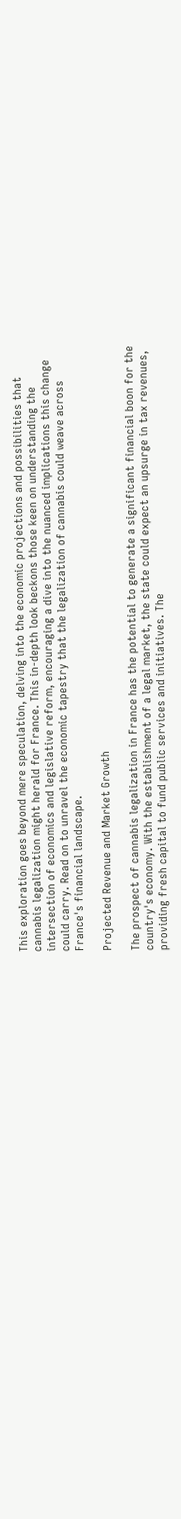This exploration goes beyond mere speculation, delving into the economic projections and possibilities that cannabis legalization might herald for France. This in-depth look beckons those keen on understanding the intersection of economics and legislative reform, encouraging a dive into the nuanced implications this change could carry. Read on to unravel the economic tapestry that the legalization of cannabis could weave across France's financial landscape.

Projected Revenue and Market Growth

The prospect of cannabis legalization in France has the potential to generate a significant financial boon for the country's economy. With the establishment of a legal market, the state could expect an upsurge in tax revenues, providing fresh capital to fund public services and initiatives. The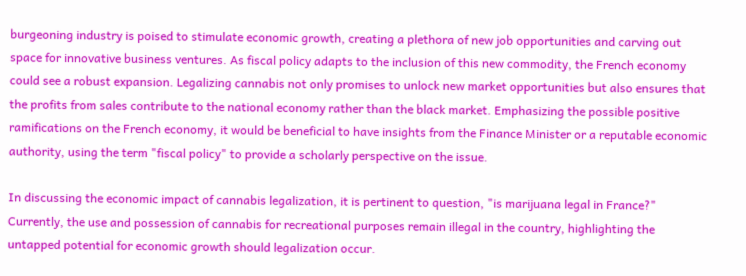burgeoning industry is poised to stimulate economic growth, creating a plethora of new job opportunities and carving out space for innovative business ventures. As fiscal policy adapts to the inclusion of this new commodity, the French economy could see a robust expansion. Legalizing cannabis not only promises to unlock new market opportunities but also ensures that the profits from sales contribute to the national economy rather than the black market. Emphasizing the possible positive ramifications on the French economy, it would be beneficial to have insights from the Finance Minister or a reputable economic authority, using the term "fiscal policy" to provide a scholarly perspective on the issue.

In discussing the economic impact of cannabis legalization, it is pertinent to question, "is marijuana legal in France?" Currently, the use and possession of cannabis for recreational purposes remain illegal in the country, highlighting the untapped potential for economic growth should legalization occur.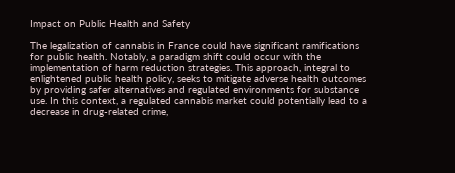Impact on Public Health and Safety

The legalization of cannabis in France could have significant ramifications for public health. Notably, a paradigm shift could occur with the implementation of harm reduction strategies. This approach, integral to enlightened public health policy, seeks to mitigate adverse health outcomes by providing safer alternatives and regulated environments for substance use. In this context, a regulated cannabis market could potentially lead to a decrease in drug-related crime,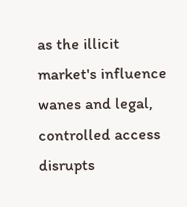as the illicit market's influence wanes and legal, controlled access disrupts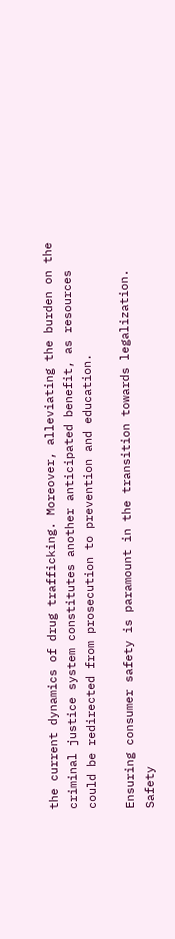the current dynamics of drug trafficking. Moreover, alleviating the burden on the criminal justice system constitutes another anticipated benefit, as resources could be redirected from prosecution to prevention and education.

Ensuring consumer safety is paramount in the transition towards legalization. Safety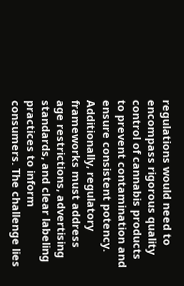regulations would need to encompass rigorous quality control of cannabis products to prevent contamination and ensure consistent potency. Additionally, regulatory frameworks must address age restrictions, advertising standards, and clear labeling practices to inform consumers. The challenge lies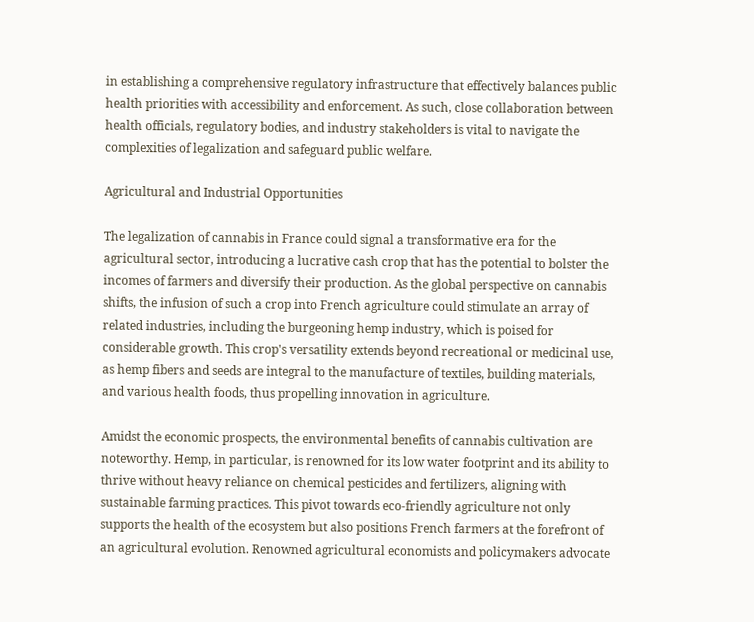in establishing a comprehensive regulatory infrastructure that effectively balances public health priorities with accessibility and enforcement. As such, close collaboration between health officials, regulatory bodies, and industry stakeholders is vital to navigate the complexities of legalization and safeguard public welfare.

Agricultural and Industrial Opportunities

The legalization of cannabis in France could signal a transformative era for the agricultural sector, introducing a lucrative cash crop that has the potential to bolster the incomes of farmers and diversify their production. As the global perspective on cannabis shifts, the infusion of such a crop into French agriculture could stimulate an array of related industries, including the burgeoning hemp industry, which is poised for considerable growth. This crop's versatility extends beyond recreational or medicinal use, as hemp fibers and seeds are integral to the manufacture of textiles, building materials, and various health foods, thus propelling innovation in agriculture.

Amidst the economic prospects, the environmental benefits of cannabis cultivation are noteworthy. Hemp, in particular, is renowned for its low water footprint and its ability to thrive without heavy reliance on chemical pesticides and fertilizers, aligning with sustainable farming practices. This pivot towards eco-friendly agriculture not only supports the health of the ecosystem but also positions French farmers at the forefront of an agricultural evolution. Renowned agricultural economists and policymakers advocate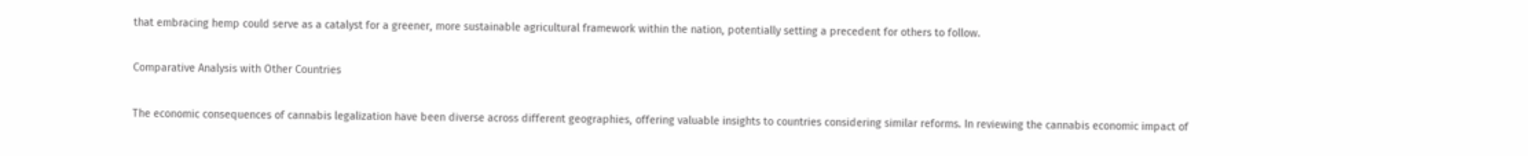that embracing hemp could serve as a catalyst for a greener, more sustainable agricultural framework within the nation, potentially setting a precedent for others to follow.

Comparative Analysis with Other Countries

The economic consequences of cannabis legalization have been diverse across different geographies, offering valuable insights to countries considering similar reforms. In reviewing the cannabis economic impact of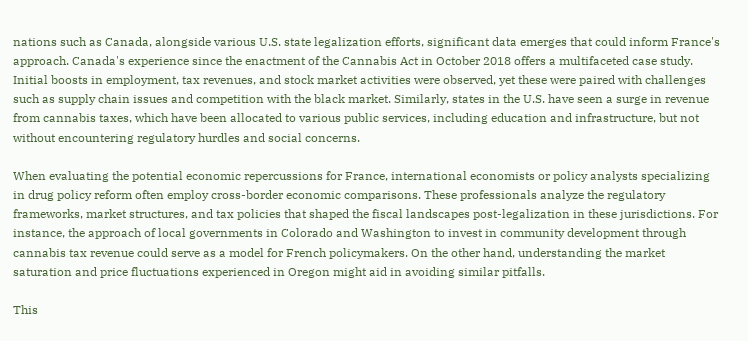nations such as Canada, alongside various U.S. state legalization efforts, significant data emerges that could inform France's approach. Canada's experience since the enactment of the Cannabis Act in October 2018 offers a multifaceted case study. Initial boosts in employment, tax revenues, and stock market activities were observed, yet these were paired with challenges such as supply chain issues and competition with the black market. Similarly, states in the U.S. have seen a surge in revenue from cannabis taxes, which have been allocated to various public services, including education and infrastructure, but not without encountering regulatory hurdles and social concerns.

When evaluating the potential economic repercussions for France, international economists or policy analysts specializing in drug policy reform often employ cross-border economic comparisons. These professionals analyze the regulatory frameworks, market structures, and tax policies that shaped the fiscal landscapes post-legalization in these jurisdictions. For instance, the approach of local governments in Colorado and Washington to invest in community development through cannabis tax revenue could serve as a model for French policymakers. On the other hand, understanding the market saturation and price fluctuations experienced in Oregon might aid in avoiding similar pitfalls.

This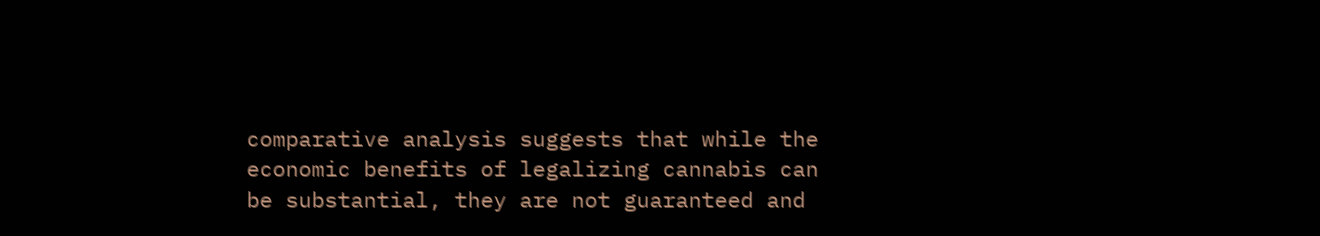comparative analysis suggests that while the economic benefits of legalizing cannabis can be substantial, they are not guaranteed and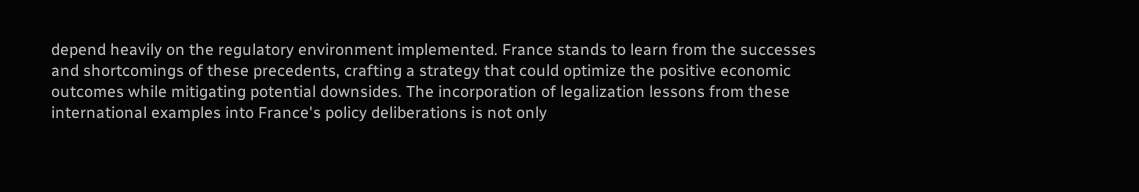depend heavily on the regulatory environment implemented. France stands to learn from the successes and shortcomings of these precedents, crafting a strategy that could optimize the positive economic outcomes while mitigating potential downsides. The incorporation of legalization lessons from these international examples into France's policy deliberations is not only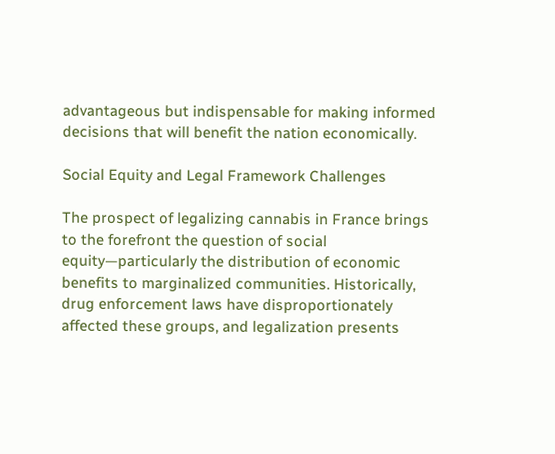advantageous but indispensable for making informed decisions that will benefit the nation economically.

Social Equity and Legal Framework Challenges

The prospect of legalizing cannabis in France brings to the forefront the question of social equity—particularly the distribution of economic benefits to marginalized communities. Historically, drug enforcement laws have disproportionately affected these groups, and legalization presents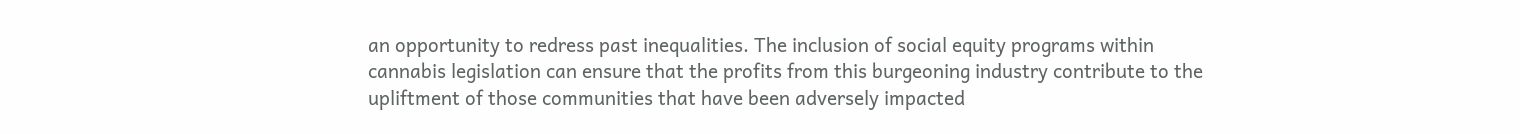an opportunity to redress past inequalities. The inclusion of social equity programs within cannabis legislation can ensure that the profits from this burgeoning industry contribute to the upliftment of those communities that have been adversely impacted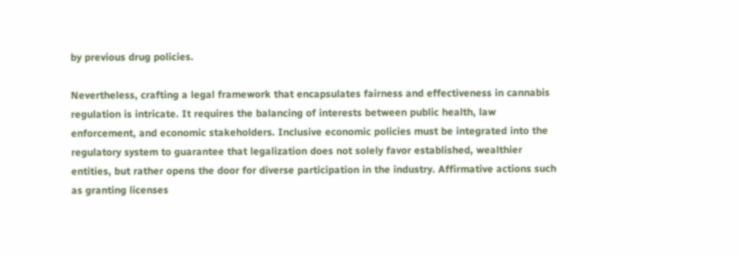by previous drug policies.

Nevertheless, crafting a legal framework that encapsulates fairness and effectiveness in cannabis regulation is intricate. It requires the balancing of interests between public health, law enforcement, and economic stakeholders. Inclusive economic policies must be integrated into the regulatory system to guarantee that legalization does not solely favor established, wealthier entities, but rather opens the door for diverse participation in the industry. Affirmative actions such as granting licenses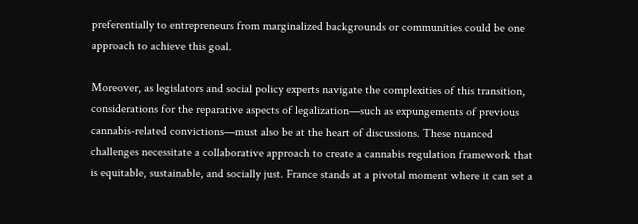preferentially to entrepreneurs from marginalized backgrounds or communities could be one approach to achieve this goal.

Moreover, as legislators and social policy experts navigate the complexities of this transition, considerations for the reparative aspects of legalization—such as expungements of previous cannabis-related convictions—must also be at the heart of discussions. These nuanced challenges necessitate a collaborative approach to create a cannabis regulation framework that is equitable, sustainable, and socially just. France stands at a pivotal moment where it can set a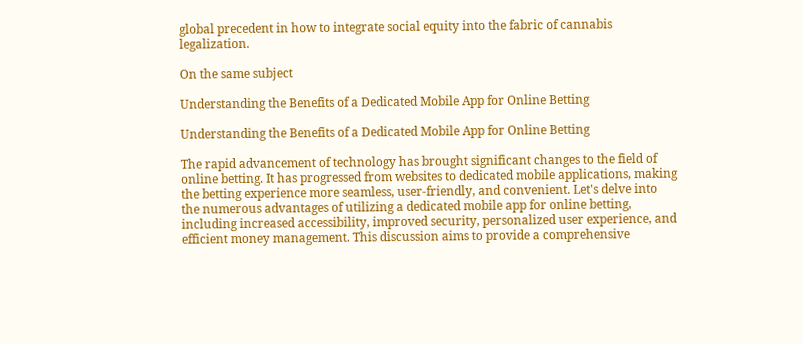global precedent in how to integrate social equity into the fabric of cannabis legalization.

On the same subject

Understanding the Benefits of a Dedicated Mobile App for Online Betting

Understanding the Benefits of a Dedicated Mobile App for Online Betting

The rapid advancement of technology has brought significant changes to the field of online betting. It has progressed from websites to dedicated mobile applications, making the betting experience more seamless, user-friendly, and convenient. Let's delve into the numerous advantages of utilizing a dedicated mobile app for online betting, including increased accessibility, improved security, personalized user experience, and efficient money management. This discussion aims to provide a comprehensive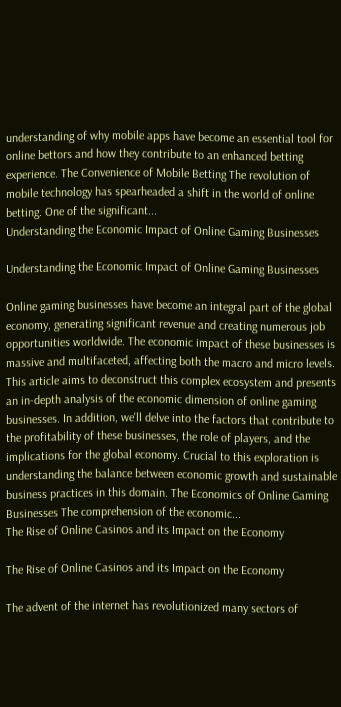understanding of why mobile apps have become an essential tool for online bettors and how they contribute to an enhanced betting experience. The Convenience of Mobile Betting The revolution of mobile technology has spearheaded a shift in the world of online betting. One of the significant...
Understanding the Economic Impact of Online Gaming Businesses

Understanding the Economic Impact of Online Gaming Businesses

Online gaming businesses have become an integral part of the global economy, generating significant revenue and creating numerous job opportunities worldwide. The economic impact of these businesses is massive and multifaceted, affecting both the macro and micro levels. This article aims to deconstruct this complex ecosystem and presents an in-depth analysis of the economic dimension of online gaming businesses. In addition, we'll delve into the factors that contribute to the profitability of these businesses, the role of players, and the implications for the global economy. Crucial to this exploration is understanding the balance between economic growth and sustainable business practices in this domain. The Economics of Online Gaming Businesses The comprehension of the economic...
The Rise of Online Casinos and its Impact on the Economy

The Rise of Online Casinos and its Impact on the Economy

The advent of the internet has revolutionized many sectors of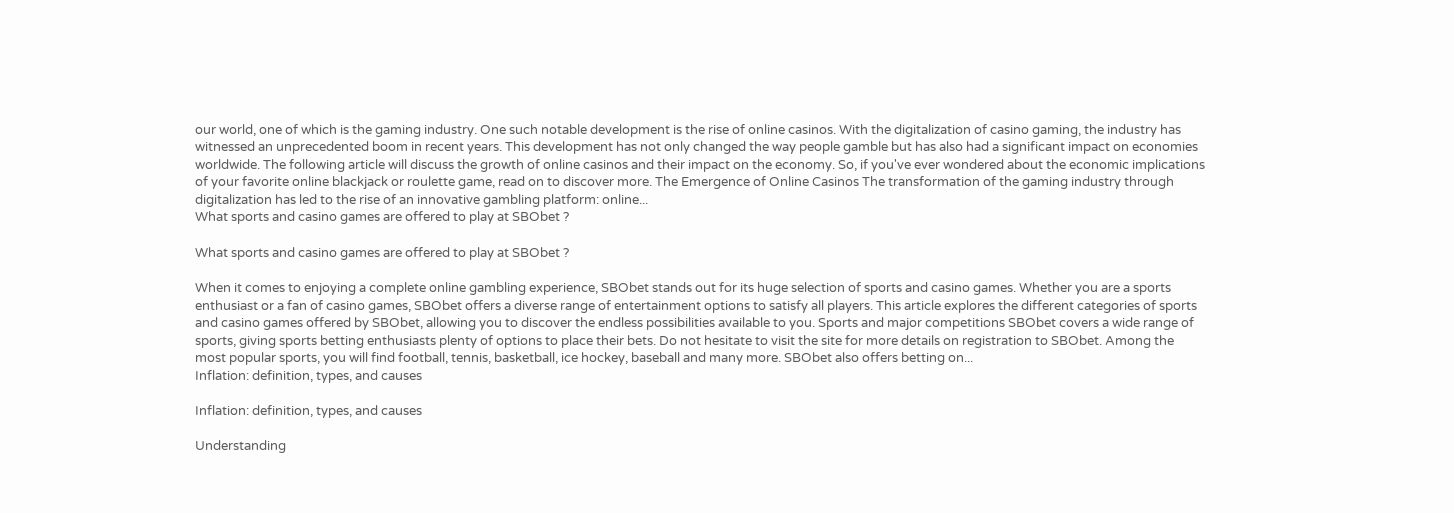our world, one of which is the gaming industry. One such notable development is the rise of online casinos. With the digitalization of casino gaming, the industry has witnessed an unprecedented boom in recent years. This development has not only changed the way people gamble but has also had a significant impact on economies worldwide. The following article will discuss the growth of online casinos and their impact on the economy. So, if you've ever wondered about the economic implications of your favorite online blackjack or roulette game, read on to discover more. The Emergence of Online Casinos The transformation of the gaming industry through digitalization has led to the rise of an innovative gambling platform: online...
What sports and casino games are offered to play at SBObet ?

What sports and casino games are offered to play at SBObet ?

When it comes to enjoying a complete online gambling experience, SBObet stands out for its huge selection of sports and casino games. Whether you are a sports enthusiast or a fan of casino games, SBObet offers a diverse range of entertainment options to satisfy all players. This article explores the different categories of sports and casino games offered by SBObet, allowing you to discover the endless possibilities available to you. Sports and major competitions SBObet covers a wide range of sports, giving sports betting enthusiasts plenty of options to place their bets. Do not hesitate to visit the site for more details on registration to SBObet. Among the most popular sports, you will find football, tennis, basketball, ice hockey, baseball and many more. SBObet also offers betting on...
Inflation: definition, types, and causes

Inflation: definition, types, and causes

Understanding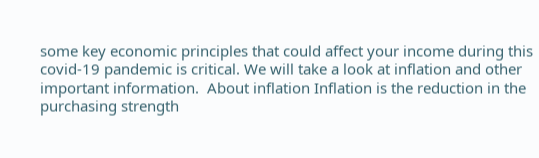some key economic principles that could affect your income during this covid-19 pandemic is critical. We will take a look at inflation and other important information.  About inflation Inflation is the reduction in the purchasing strength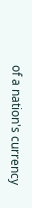of a nation's currency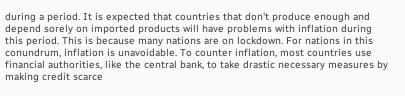during a period. It is expected that countries that don't produce enough and depend sorely on imported products will have problems with inflation during this period. This is because many nations are on lockdown. For nations in this conundrum, inflation is unavoidable. To counter inflation, most countries use financial authorities, like the central bank, to take drastic necessary measures by making credit scarce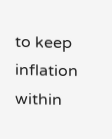to keep inflation within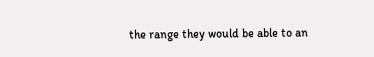the range they would be able to an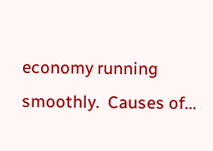economy running smoothly.  Causes of...